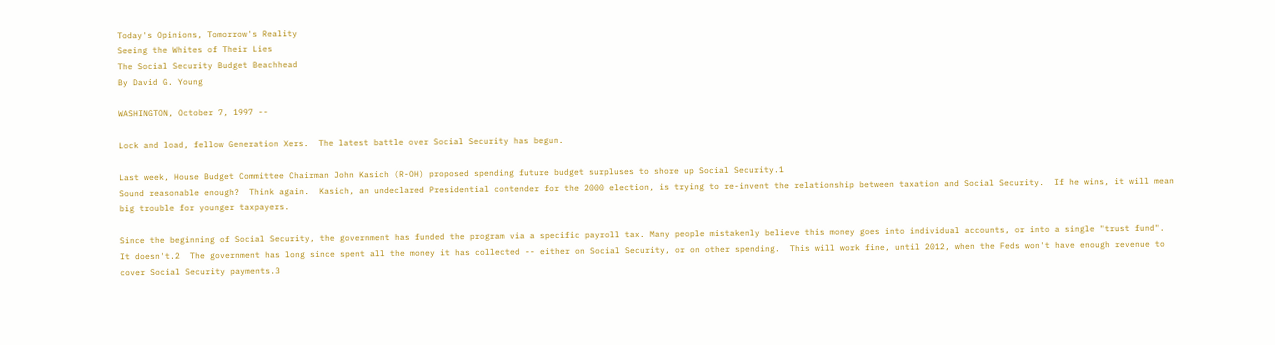Today's Opinions, Tomorrow's Reality
Seeing the Whites of Their Lies
The Social Security Budget Beachhead
By David G. Young

WASHINGTON, October 7, 1997 --

Lock and load, fellow Generation Xers.  The latest battle over Social Security has begun.

Last week, House Budget Committee Chairman John Kasich (R-OH) proposed spending future budget surpluses to shore up Social Security.1
Sound reasonable enough?  Think again.  Kasich, an undeclared Presidential contender for the 2000 election, is trying to re-invent the relationship between taxation and Social Security.  If he wins, it will mean big trouble for younger taxpayers.

Since the beginning of Social Security, the government has funded the program via a specific payroll tax. Many people mistakenly believe this money goes into individual accounts, or into a single "trust fund".  It doesn't.2  The government has long since spent all the money it has collected -- either on Social Security, or on other spending.  This will work fine, until 2012, when the Feds won't have enough revenue to cover Social Security payments.3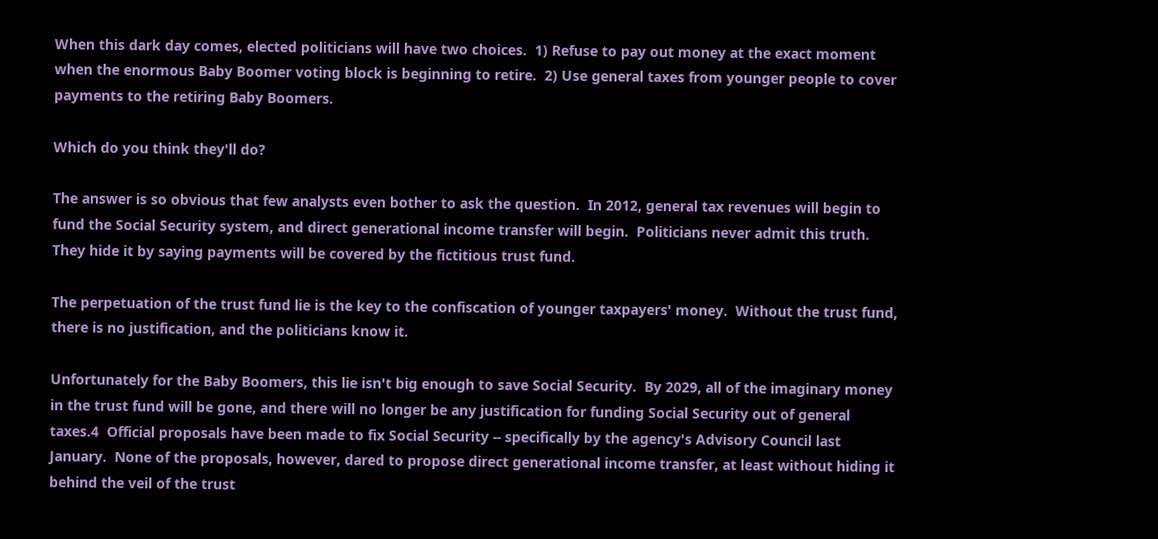When this dark day comes, elected politicians will have two choices.  1) Refuse to pay out money at the exact moment when the enormous Baby Boomer voting block is beginning to retire.  2) Use general taxes from younger people to cover payments to the retiring Baby Boomers.

Which do you think they'll do?

The answer is so obvious that few analysts even bother to ask the question.  In 2012, general tax revenues will begin to fund the Social Security system, and direct generational income transfer will begin.  Politicians never admit this truth.  They hide it by saying payments will be covered by the fictitious trust fund.

The perpetuation of the trust fund lie is the key to the confiscation of younger taxpayers' money.  Without the trust fund, there is no justification, and the politicians know it.

Unfortunately for the Baby Boomers, this lie isn't big enough to save Social Security.  By 2029, all of the imaginary money in the trust fund will be gone, and there will no longer be any justification for funding Social Security out of general taxes.4  Official proposals have been made to fix Social Security -- specifically by the agency's Advisory Council last January.  None of the proposals, however, dared to propose direct generational income transfer, at least without hiding it behind the veil of the trust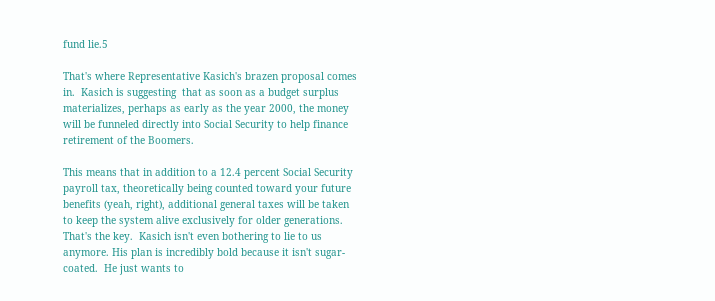fund lie.5

That's where Representative Kasich's brazen proposal comes in.  Kasich is suggesting  that as soon as a budget surplus materializes, perhaps as early as the year 2000, the money will be funneled directly into Social Security to help finance retirement of the Boomers.

This means that in addition to a 12.4 percent Social Security payroll tax, theoretically being counted toward your future benefits (yeah, right), additional general taxes will be taken to keep the system alive exclusively for older generations.  That's the key.  Kasich isn't even bothering to lie to us anymore. His plan is incredibly bold because it isn't sugar-coated.  He just wants to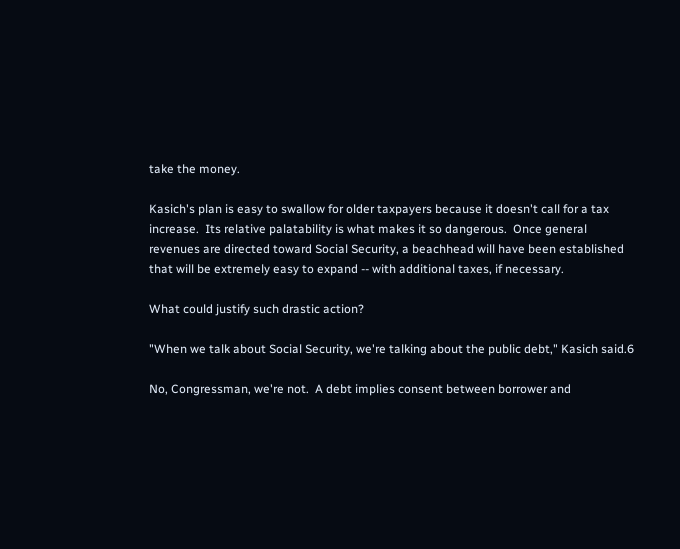take the money.

Kasich's plan is easy to swallow for older taxpayers because it doesn't call for a tax increase.  Its relative palatability is what makes it so dangerous.  Once general revenues are directed toward Social Security, a beachhead will have been established that will be extremely easy to expand -- with additional taxes, if necessary.

What could justify such drastic action?

"When we talk about Social Security, we're talking about the public debt," Kasich said.6

No, Congressman, we're not.  A debt implies consent between borrower and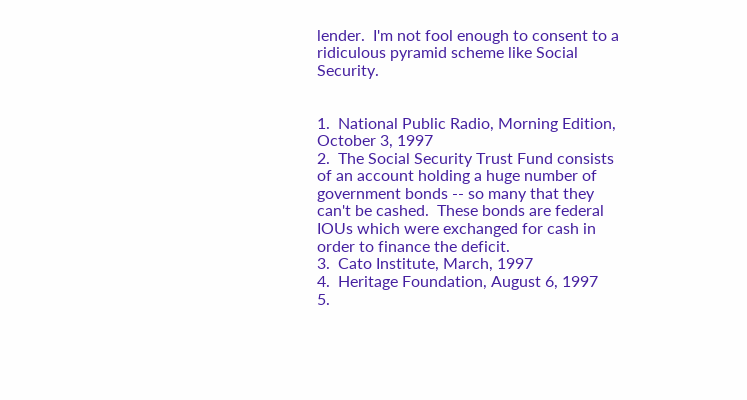lender.  I'm not fool enough to consent to a ridiculous pyramid scheme like Social Security.


1.  National Public Radio, Morning Edition, October 3, 1997
2.  The Social Security Trust Fund consists of an account holding a huge number of government bonds -- so many that they can't be cashed.  These bonds are federal IOUs which were exchanged for cash in order to finance the deficit.
3.  Cato Institute, March, 1997
4.  Heritage Foundation, August 6, 1997
5.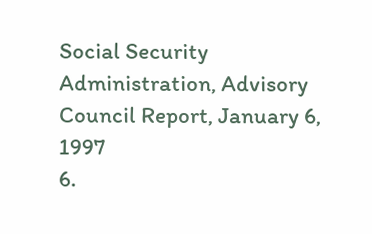Social Security Administration, Advisory Council Report, January 6, 1997
6.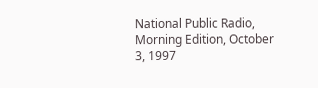National Public Radio, Morning Edition, October 3, 1997